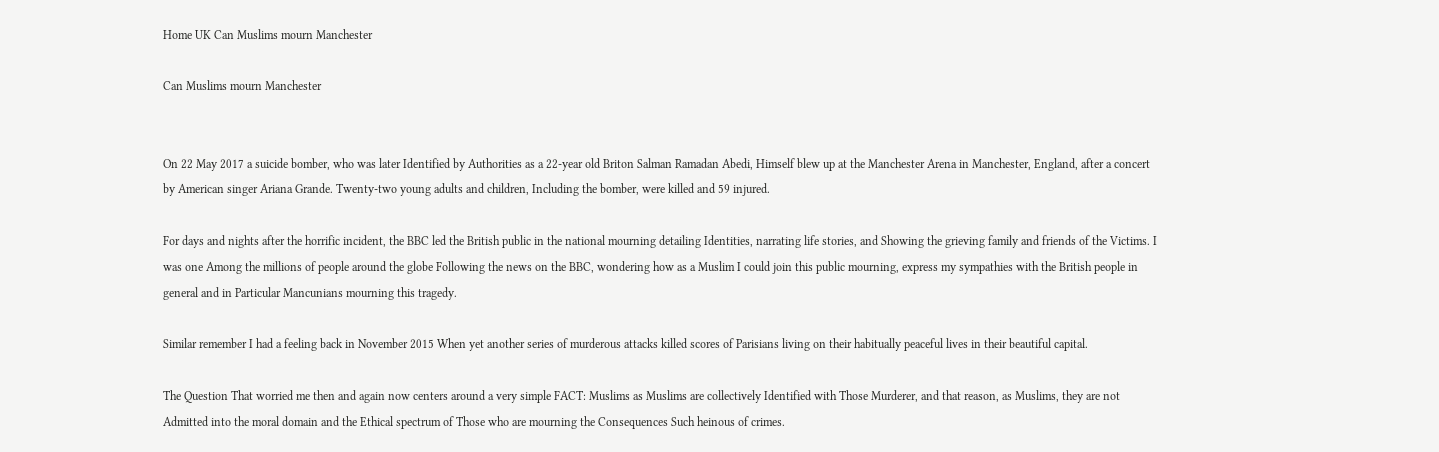Home UK Can Muslims mourn Manchester

Can Muslims mourn Manchester


On 22 May 2017 a suicide bomber, who was later Identified by Authorities as a 22-year old Briton Salman Ramadan Abedi, Himself blew up at the Manchester Arena in Manchester, England, after a concert by American singer Ariana Grande. Twenty-two young adults and children, Including the bomber, were killed and 59 injured.

For days and nights after the horrific incident, the BBC led the British public in the national mourning detailing Identities, narrating life stories, and Showing the grieving family and friends of the Victims. I was one Among the millions of people around the globe Following the news on the BBC, wondering how as a Muslim I could join this public mourning, express my sympathies with the British people in general and in Particular Mancunians mourning this tragedy.

Similar remember I had a feeling back in November 2015 When yet another series of murderous attacks killed scores of Parisians living on their habitually peaceful lives in their beautiful capital.

The Question That worried me then and again now centers around a very simple FACT: Muslims as Muslims are collectively Identified with Those Murderer, and that reason, as Muslims, they are not Admitted into the moral domain and the Ethical spectrum of Those who are mourning the Consequences Such heinous of crimes.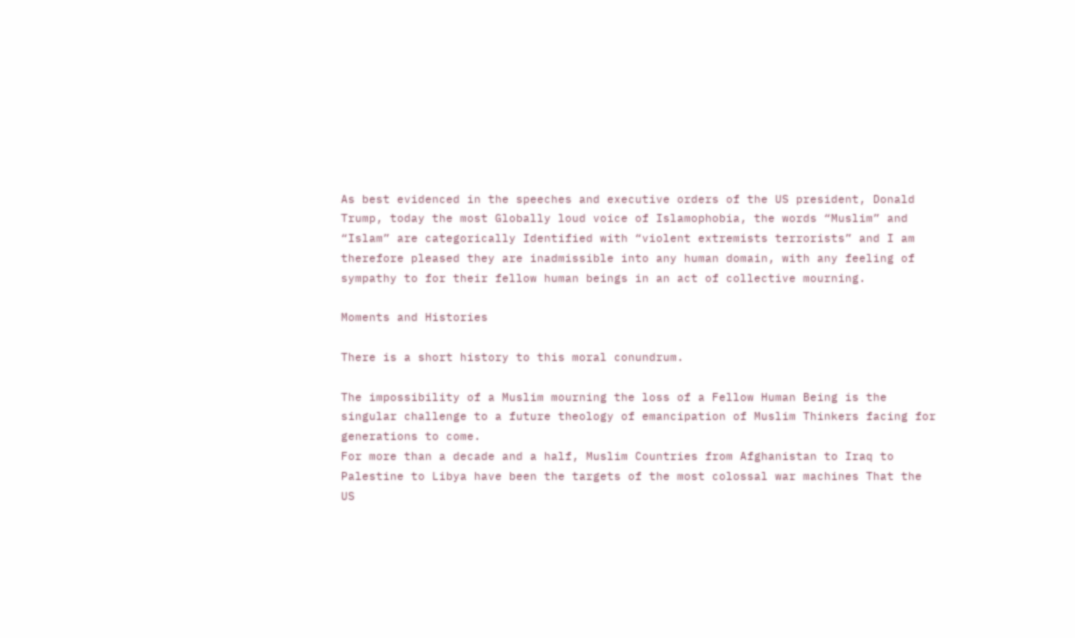As best evidenced in the speeches and executive orders of the US president, Donald Trump, today the most Globally loud voice of Islamophobia, the words “Muslim” and “Islam” are categorically Identified with “violent extremists terrorists” and I am therefore pleased they are inadmissible into any human domain, with any feeling of sympathy to for their fellow human beings in an act of collective mourning.

Moments and Histories

There is a short history to this moral conundrum.

The impossibility of a Muslim mourning the loss of a Fellow Human Being is the singular challenge to a future theology of emancipation of Muslim Thinkers facing for generations to come.
For more than a decade and a half, Muslim Countries from Afghanistan to Iraq to Palestine to Libya have been the targets of the most colossal war machines That the US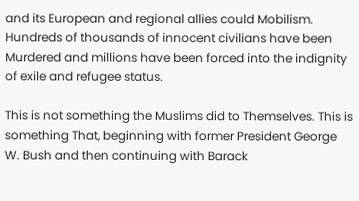and its European and regional allies could Mobilism. Hundreds of thousands of innocent civilians have been Murdered and millions have been forced into the indignity of exile and refugee status.

This is not something the Muslims did to Themselves. This is something That, beginning with former President George W. Bush and then continuing with Barack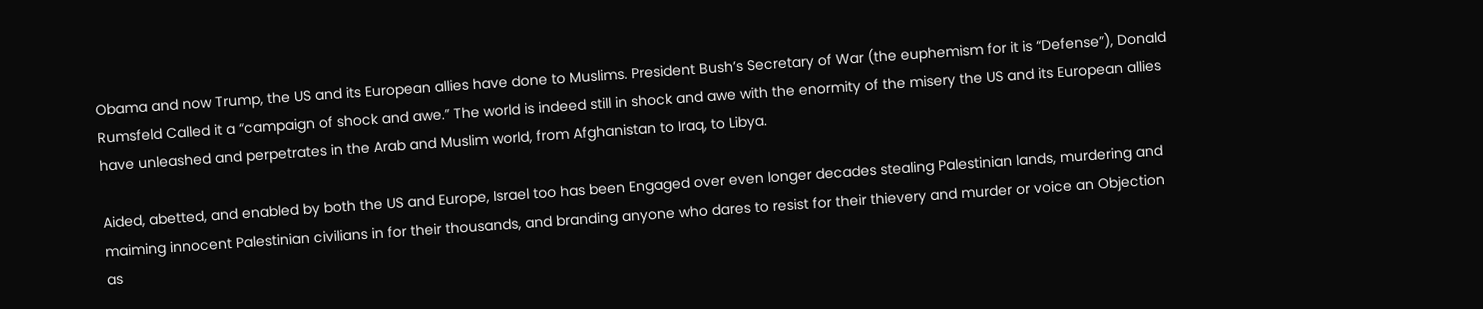Obama and now Trump, the US and its European allies have done to Muslims. President Bush’s Secretary of War (the euphemism for it is “Defense”), Donald Rumsfeld Called it a “campaign of shock and awe.” The world is indeed still in shock and awe with the enormity of the misery the US and its European allies have unleashed and perpetrates in the Arab and Muslim world, from Afghanistan to Iraq, to Libya.

Aided, abetted, and enabled by both the US and Europe, Israel too has been Engaged over even longer decades stealing Palestinian lands, murdering and maiming innocent Palestinian civilians in for their thousands, and branding anyone who dares to resist for their thievery and murder or voice an Objection as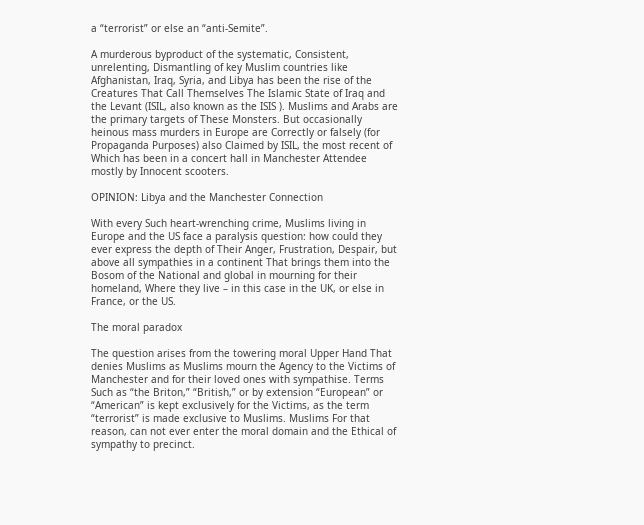a “terrorist” or else an “anti-Semite”.

A murderous byproduct of the systematic, Consistent, unrelenting, Dismantling of key Muslim countries like Afghanistan, Iraq, Syria, and Libya has been the rise of the Creatures That Call Themselves The Islamic State of Iraq and the Levant (ISIL, also known as the ISIS ). Muslims and Arabs are the primary targets of These Monsters. But occasionally heinous mass murders in Europe are Correctly or falsely (for Propaganda Purposes) also Claimed by ISIL, the most recent of Which has been in a concert hall in Manchester Attendee mostly by Innocent scooters.

OPINION: Libya and the Manchester Connection

With every Such heart-wrenching crime, Muslims living in Europe and the US face a paralysis question: how could they ever express the depth of Their Anger, Frustration, Despair, but above all sympathies in a continent That brings them into the Bosom of the National and global in mourning for their homeland, Where they live – in this case in the UK, or else in France, or the US.

The moral paradox

The question arises from the towering moral Upper Hand That denies Muslims as Muslims mourn the Agency to the Victims of Manchester and for their loved ones with sympathise. Terms Such as “the Briton,” “British,” or by extension “European” or “American” is kept exclusively for the Victims, as the term “terrorist” is made exclusive to Muslims. Muslims For that reason, can not ever enter the moral domain and the Ethical of sympathy to precinct.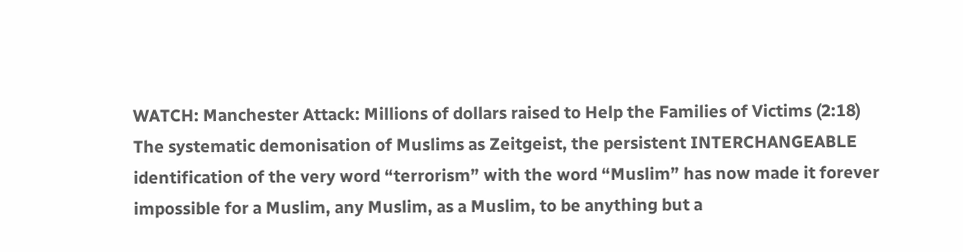WATCH: Manchester Attack: Millions of dollars raised to Help the Families of Victims (2:18)
The systematic demonisation of Muslims as Zeitgeist, the persistent INTERCHANGEABLE identification of the very word “terrorism” with the word “Muslim” has now made it forever impossible for a Muslim, any Muslim, as a Muslim, to be anything but a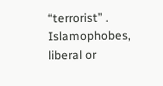“terrorist” . Islamophobes, liberal or